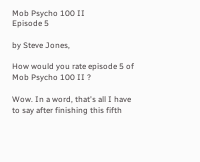Mob Psycho 100 II
Episode 5

by Steve Jones,

How would you rate episode 5 of
Mob Psycho 100 II ?

Wow. In a word, that's all I have to say after finishing this fifth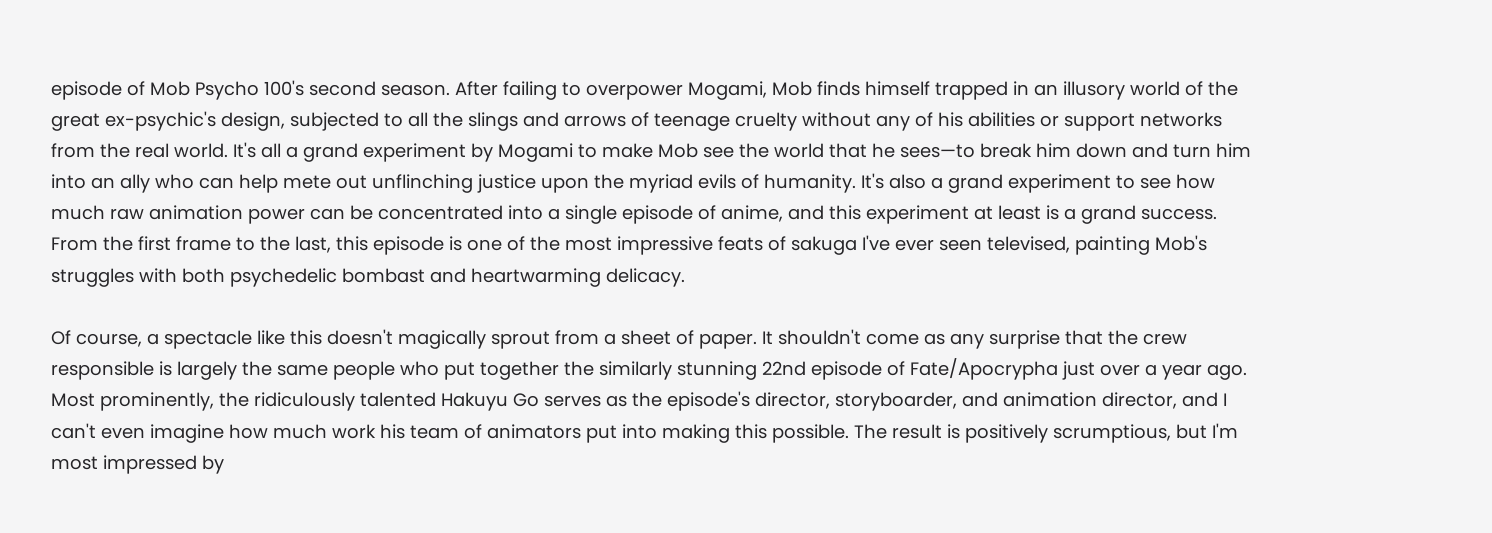episode of Mob Psycho 100's second season. After failing to overpower Mogami, Mob finds himself trapped in an illusory world of the great ex-psychic's design, subjected to all the slings and arrows of teenage cruelty without any of his abilities or support networks from the real world. It's all a grand experiment by Mogami to make Mob see the world that he sees—to break him down and turn him into an ally who can help mete out unflinching justice upon the myriad evils of humanity. It's also a grand experiment to see how much raw animation power can be concentrated into a single episode of anime, and this experiment at least is a grand success. From the first frame to the last, this episode is one of the most impressive feats of sakuga I've ever seen televised, painting Mob's struggles with both psychedelic bombast and heartwarming delicacy.

Of course, a spectacle like this doesn't magically sprout from a sheet of paper. It shouldn't come as any surprise that the crew responsible is largely the same people who put together the similarly stunning 22nd episode of Fate/Apocrypha just over a year ago. Most prominently, the ridiculously talented Hakuyu Go serves as the episode's director, storyboarder, and animation director, and I can't even imagine how much work his team of animators put into making this possible. The result is positively scrumptious, but I'm most impressed by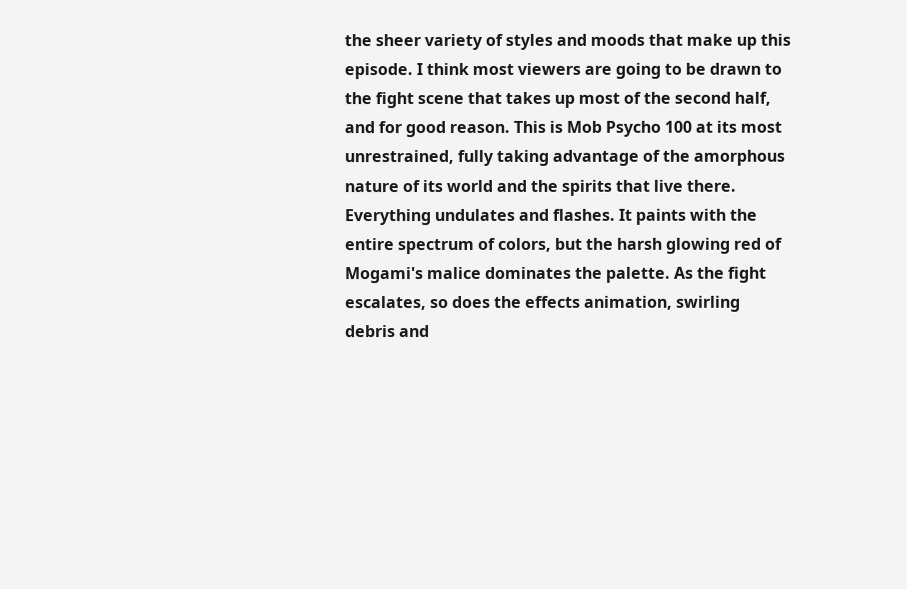the sheer variety of styles and moods that make up this episode. I think most viewers are going to be drawn to the fight scene that takes up most of the second half, and for good reason. This is Mob Psycho 100 at its most unrestrained, fully taking advantage of the amorphous nature of its world and the spirits that live there. Everything undulates and flashes. It paints with the entire spectrum of colors, but the harsh glowing red of Mogami's malice dominates the palette. As the fight escalates, so does the effects animation, swirling debris and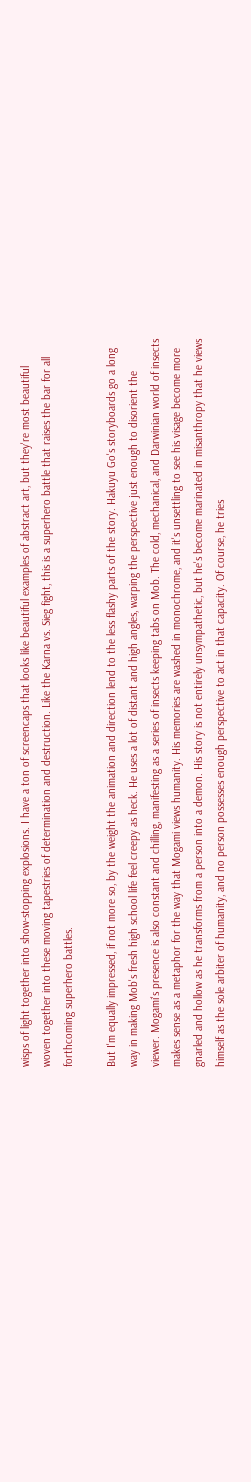wisps of light together into show-stopping explosions. I have a ton of screencaps that looks like beautiful examples of abstract art, but they're most beautiful woven together into these moving tapestries of determination and destruction. Like the Karna vs. Sieg fight, this is a superhero battle that raises the bar for all forthcoming superhero battles.

But I'm equally impressed, if not more so, by the weight the animation and direction lend to the less flashy parts of the story. Hakuyu Go's storyboards go a long way in making Mob's fresh high school life feel creepy as heck. He uses a lot of distant and high angles, warping the perspective just enough to disorient the viewer. Mogami's presence is also constant and chilling, manifesting as a series of insects keeping tabs on Mob. The cold, mechanical, and Darwinian world of insects makes sense as a metaphor for the way that Mogami views humanity. His memories are washed in monochrome, and it's unsettling to see his visage become more gnarled and hollow as he transforms from a person into a demon. His story is not entirely unsympathetic, but he's become marinated in misanthropy that he views himself as the sole arbiter of humanity, and no person possesses enough perspective to act in that capacity. Of course, he tries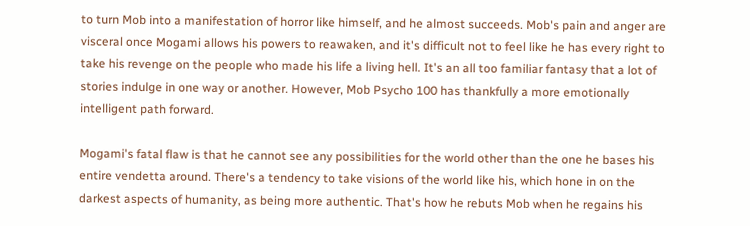to turn Mob into a manifestation of horror like himself, and he almost succeeds. Mob's pain and anger are visceral once Mogami allows his powers to reawaken, and it's difficult not to feel like he has every right to take his revenge on the people who made his life a living hell. It's an all too familiar fantasy that a lot of stories indulge in one way or another. However, Mob Psycho 100 has thankfully a more emotionally intelligent path forward.

Mogami's fatal flaw is that he cannot see any possibilities for the world other than the one he bases his entire vendetta around. There's a tendency to take visions of the world like his, which hone in on the darkest aspects of humanity, as being more authentic. That's how he rebuts Mob when he regains his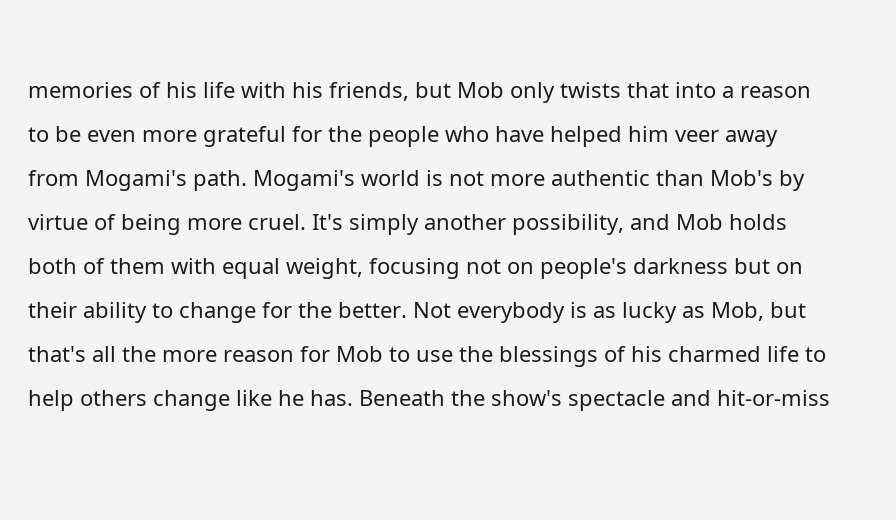memories of his life with his friends, but Mob only twists that into a reason to be even more grateful for the people who have helped him veer away from Mogami's path. Mogami's world is not more authentic than Mob's by virtue of being more cruel. It's simply another possibility, and Mob holds both of them with equal weight, focusing not on people's darkness but on their ability to change for the better. Not everybody is as lucky as Mob, but that's all the more reason for Mob to use the blessings of his charmed life to help others change like he has. Beneath the show's spectacle and hit-or-miss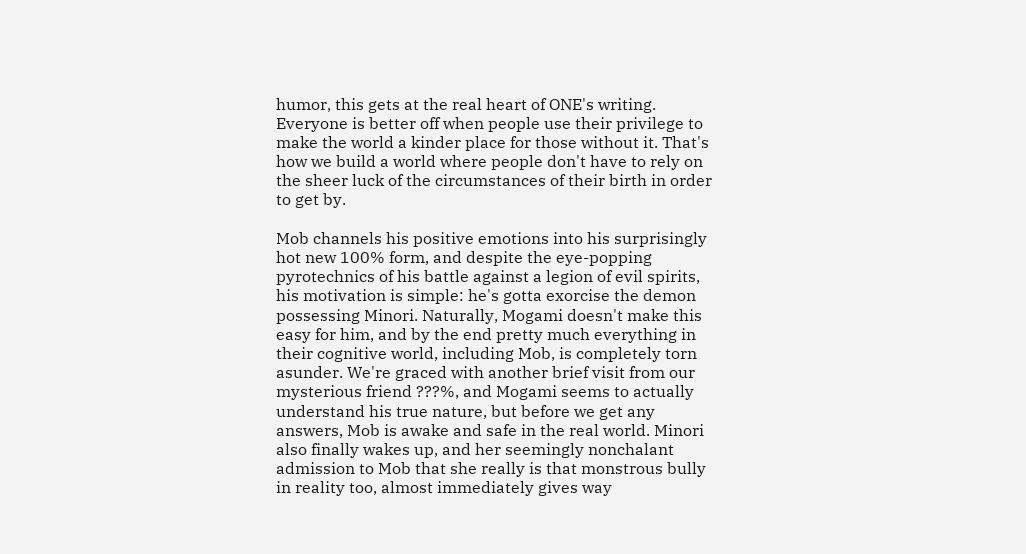humor, this gets at the real heart of ONE's writing. Everyone is better off when people use their privilege to make the world a kinder place for those without it. That's how we build a world where people don't have to rely on the sheer luck of the circumstances of their birth in order to get by.

Mob channels his positive emotions into his surprisingly hot new 100% form, and despite the eye-popping pyrotechnics of his battle against a legion of evil spirits, his motivation is simple: he's gotta exorcise the demon possessing Minori. Naturally, Mogami doesn't make this easy for him, and by the end pretty much everything in their cognitive world, including Mob, is completely torn asunder. We're graced with another brief visit from our mysterious friend ???%, and Mogami seems to actually understand his true nature, but before we get any answers, Mob is awake and safe in the real world. Minori also finally wakes up, and her seemingly nonchalant admission to Mob that she really is that monstrous bully in reality too, almost immediately gives way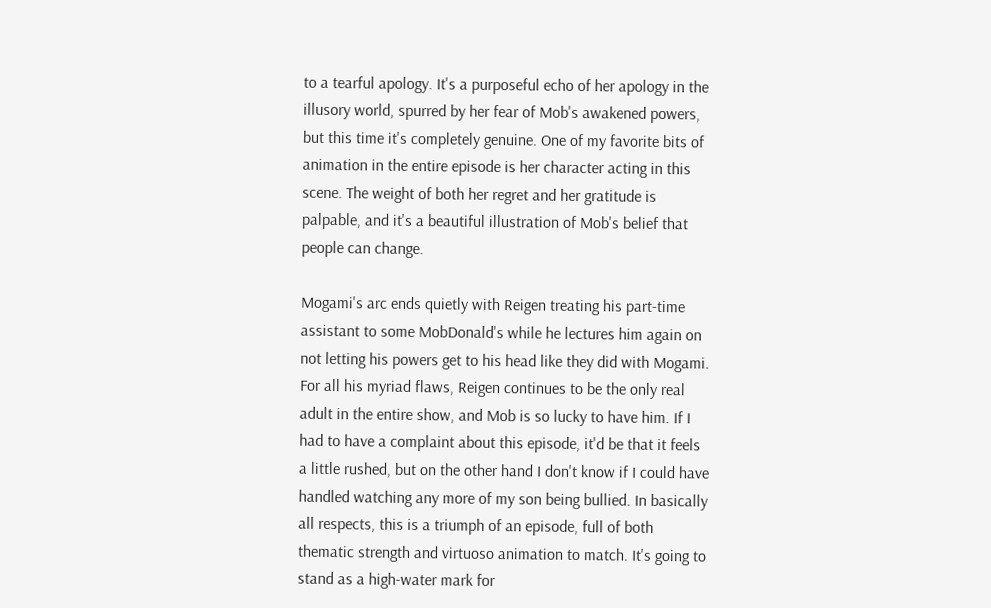to a tearful apology. It's a purposeful echo of her apology in the illusory world, spurred by her fear of Mob's awakened powers, but this time it's completely genuine. One of my favorite bits of animation in the entire episode is her character acting in this scene. The weight of both her regret and her gratitude is palpable, and it's a beautiful illustration of Mob's belief that people can change.

Mogami's arc ends quietly with Reigen treating his part-time assistant to some MobDonald's while he lectures him again on not letting his powers get to his head like they did with Mogami. For all his myriad flaws, Reigen continues to be the only real adult in the entire show, and Mob is so lucky to have him. If I had to have a complaint about this episode, it'd be that it feels a little rushed, but on the other hand I don't know if I could have handled watching any more of my son being bullied. In basically all respects, this is a triumph of an episode, full of both thematic strength and virtuoso animation to match. It's going to stand as a high-water mark for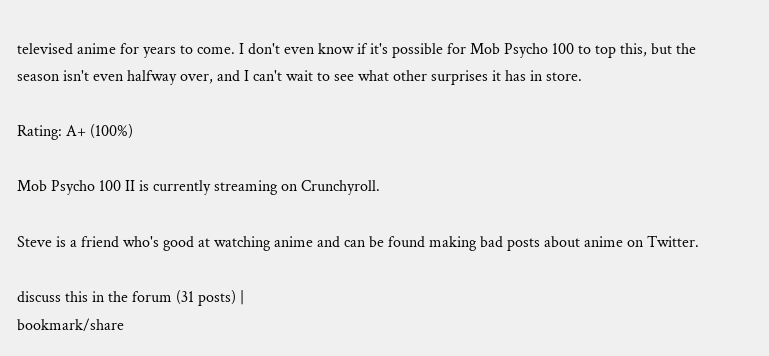televised anime for years to come. I don't even know if it's possible for Mob Psycho 100 to top this, but the season isn't even halfway over, and I can't wait to see what other surprises it has in store.

Rating: A+ (100%)

Mob Psycho 100 II is currently streaming on Crunchyroll.

Steve is a friend who's good at watching anime and can be found making bad posts about anime on Twitter.

discuss this in the forum (31 posts) |
bookmark/share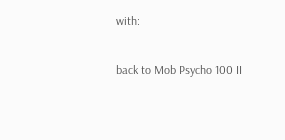with:

back to Mob Psycho 100 II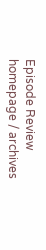Episode Review homepage / archives